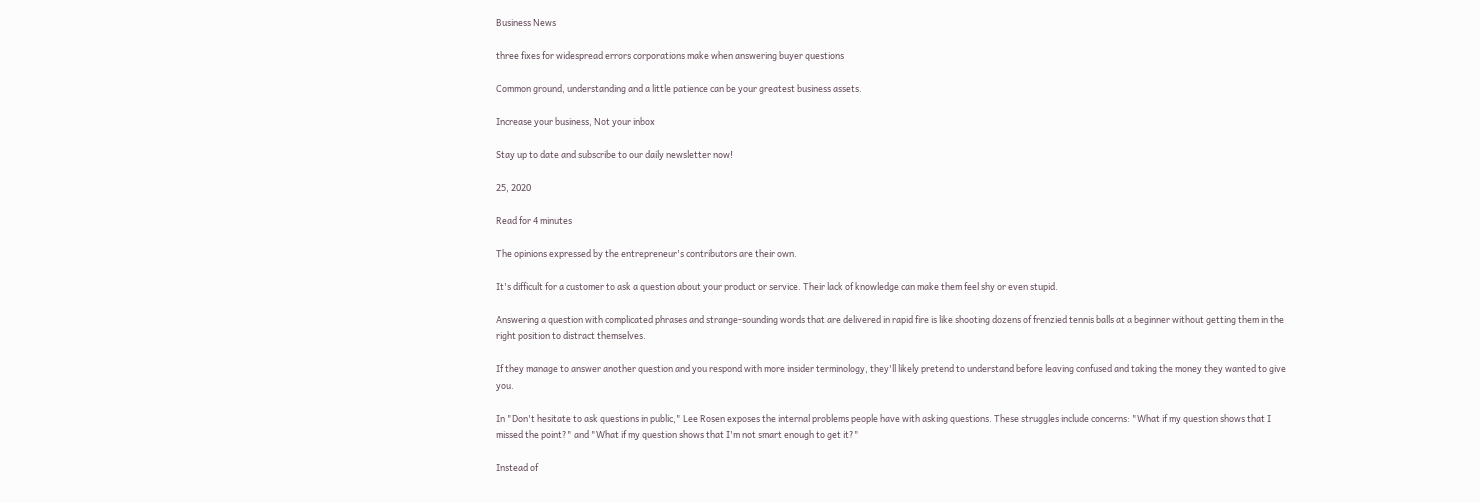Business News

three fixes for widespread errors corporations make when answering buyer questions

Common ground, understanding and a little patience can be your greatest business assets.

Increase your business, Not your inbox

Stay up to date and subscribe to our daily newsletter now!

25, 2020

Read for 4 minutes

The opinions expressed by the entrepreneur's contributors are their own.

It's difficult for a customer to ask a question about your product or service. Their lack of knowledge can make them feel shy or even stupid.

Answering a question with complicated phrases and strange-sounding words that are delivered in rapid fire is like shooting dozens of frenzied tennis balls at a beginner without getting them in the right position to distract themselves.

If they manage to answer another question and you respond with more insider terminology, they'll likely pretend to understand before leaving confused and taking the money they wanted to give you.

In "Don't hesitate to ask questions in public," Lee Rosen exposes the internal problems people have with asking questions. These struggles include concerns: "What if my question shows that I missed the point?" and "What if my question shows that I'm not smart enough to get it?"

Instead of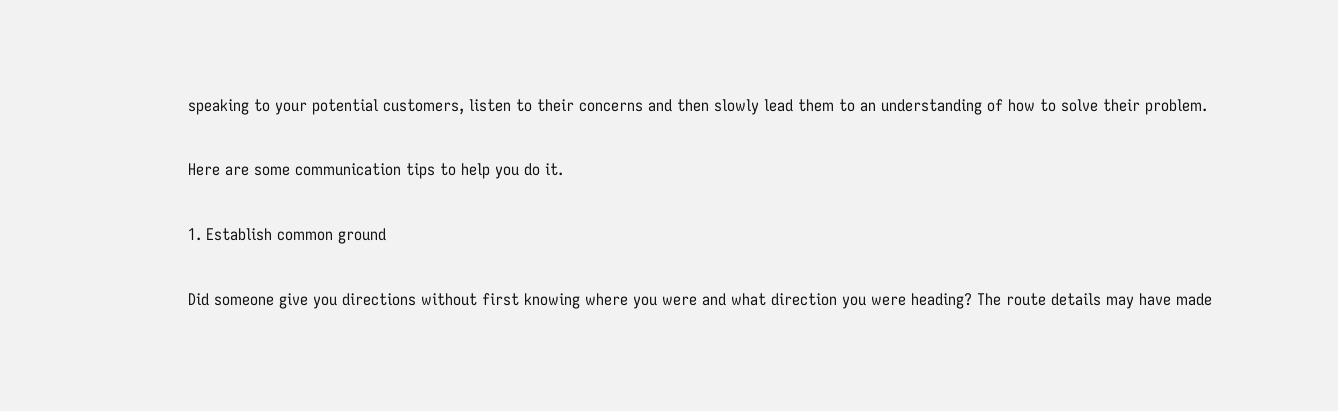speaking to your potential customers, listen to their concerns and then slowly lead them to an understanding of how to solve their problem.

Here are some communication tips to help you do it.

1. Establish common ground

Did someone give you directions without first knowing where you were and what direction you were heading? The route details may have made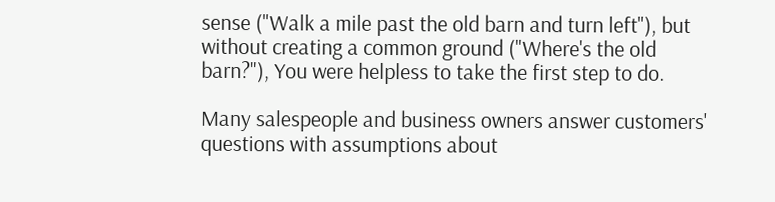sense ("Walk a mile past the old barn and turn left"), but without creating a common ground ("Where's the old barn?"), You were helpless to take the first step to do.

Many salespeople and business owners answer customers' questions with assumptions about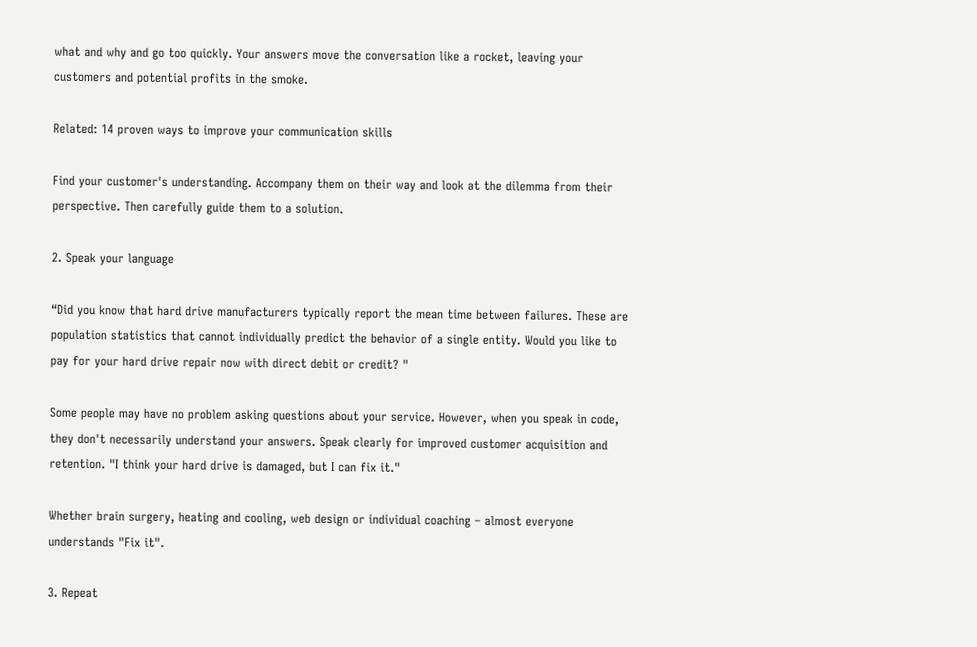what and why and go too quickly. Your answers move the conversation like a rocket, leaving your customers and potential profits in the smoke.

Related: 14 proven ways to improve your communication skills

Find your customer's understanding. Accompany them on their way and look at the dilemma from their perspective. Then carefully guide them to a solution.

2. Speak your language

“Did you know that hard drive manufacturers typically report the mean time between failures. These are population statistics that cannot individually predict the behavior of a single entity. Would you like to pay for your hard drive repair now with direct debit or credit? "

Some people may have no problem asking questions about your service. However, when you speak in code, they don't necessarily understand your answers. Speak clearly for improved customer acquisition and retention. "I think your hard drive is damaged, but I can fix it."

Whether brain surgery, heating and cooling, web design or individual coaching – almost everyone understands "Fix it".

3. Repeat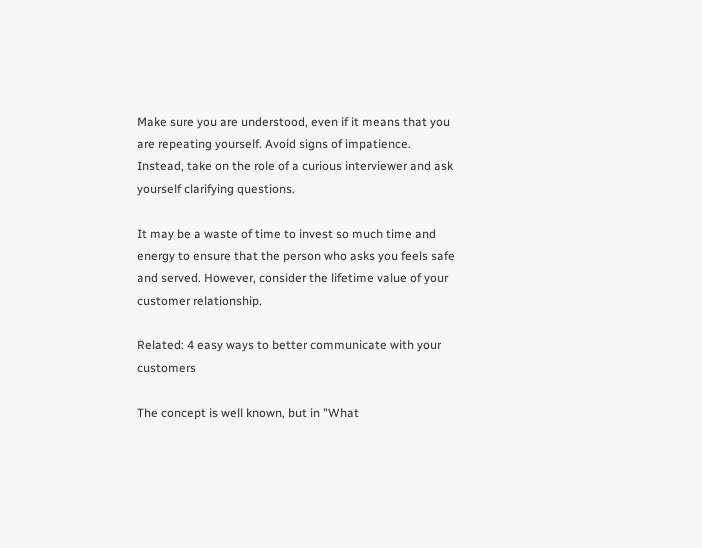Make sure you are understood, even if it means that you are repeating yourself. Avoid signs of impatience. Instead, take on the role of a curious interviewer and ask yourself clarifying questions.

It may be a waste of time to invest so much time and energy to ensure that the person who asks you feels safe and served. However, consider the lifetime value of your customer relationship.

Related: 4 easy ways to better communicate with your customers

The concept is well known, but in "What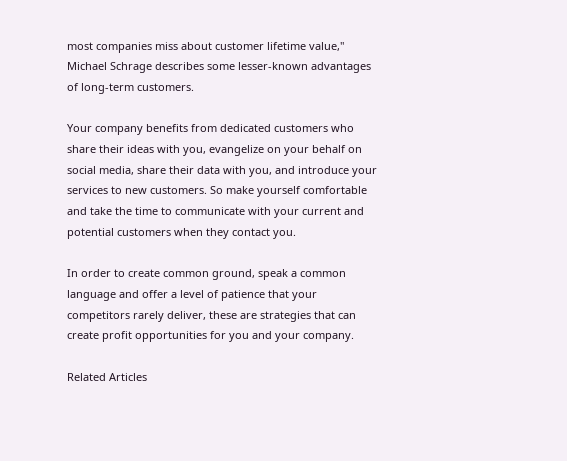most companies miss about customer lifetime value," Michael Schrage describes some lesser-known advantages of long-term customers.

Your company benefits from dedicated customers who share their ideas with you, evangelize on your behalf on social media, share their data with you, and introduce your services to new customers. So make yourself comfortable and take the time to communicate with your current and potential customers when they contact you.

In order to create common ground, speak a common language and offer a level of patience that your competitors rarely deliver, these are strategies that can create profit opportunities for you and your company.

Related Articles